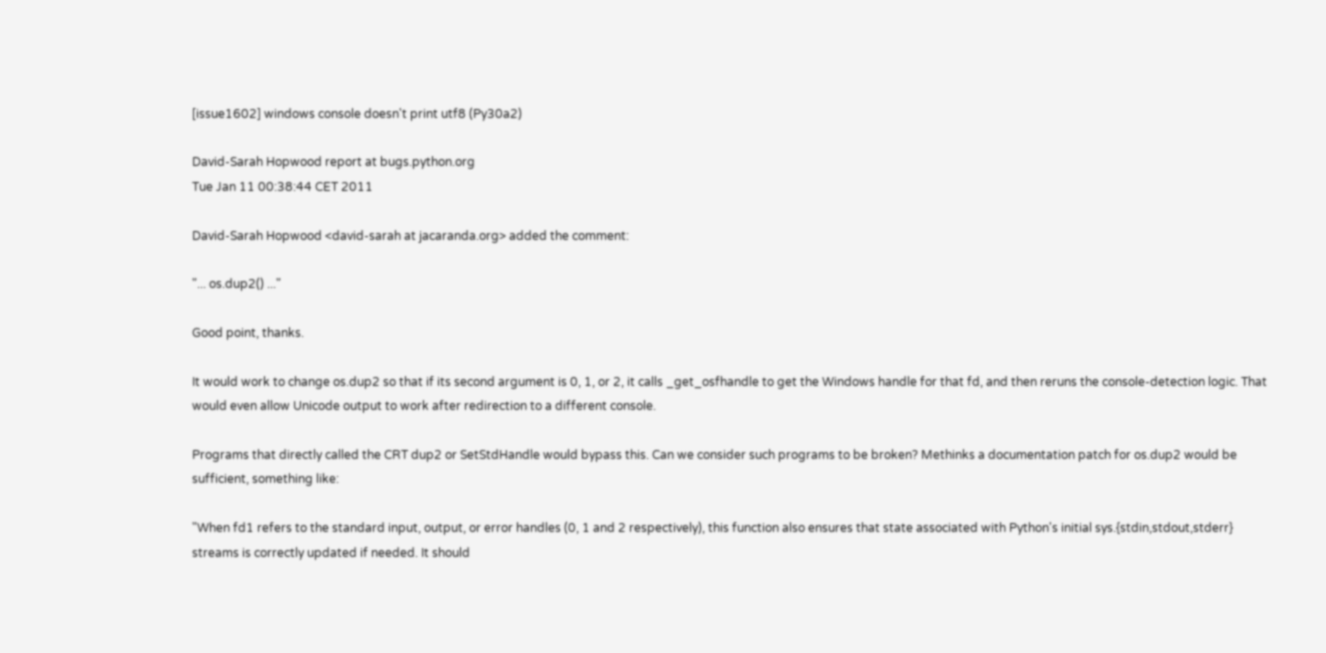[issue1602] windows console doesn't print utf8 (Py30a2)

David-Sarah Hopwood report at bugs.python.org
Tue Jan 11 00:38:44 CET 2011

David-Sarah Hopwood <david-sarah at jacaranda.org> added the comment:

"... os.dup2() ..."

Good point, thanks.

It would work to change os.dup2 so that if its second argument is 0, 1, or 2, it calls _get_osfhandle to get the Windows handle for that fd, and then reruns the console-detection logic. That would even allow Unicode output to work after redirection to a different console.

Programs that directly called the CRT dup2 or SetStdHandle would bypass this. Can we consider such programs to be broken? Methinks a documentation patch for os.dup2 would be sufficient, something like:

"When fd1 refers to the standard input, output, or error handles (0, 1 and 2 respectively), this function also ensures that state associated with Python's initial sys.{stdin,stdout,stderr} streams is correctly updated if needed. It should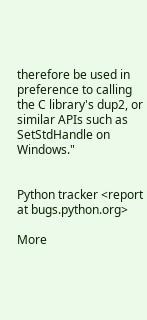therefore be used in preference to calling the C library's dup2, or similar APIs such as SetStdHandle on Windows."


Python tracker <report at bugs.python.org>

More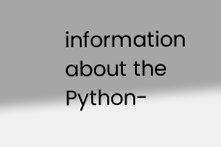information about the Python-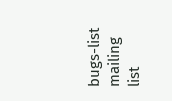bugs-list mailing list